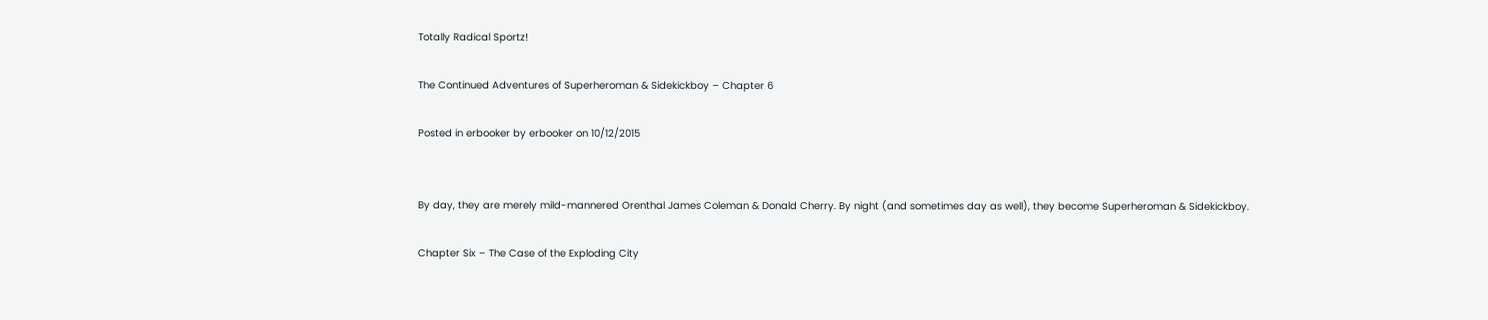Totally Radical Sportz!

The Continued Adventures of Superheroman & Sidekickboy – Chapter 6

Posted in erbooker by erbooker on 10/12/2015


By day, they are merely mild-mannered Orenthal James Coleman & Donald Cherry. By night (and sometimes day as well), they become Superheroman & Sidekickboy.

Chapter Six – The Case of the Exploding City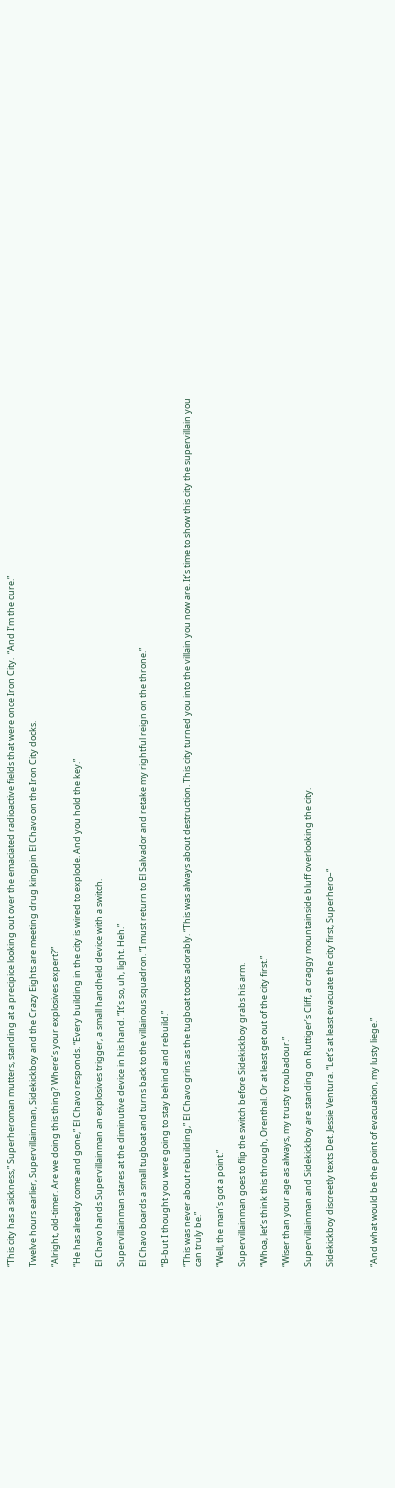“This city has a sickness,” Superheroman mutters, standing at a precipice looking out over the emaciated radioactive fields that were once Iron City.  “And I’m the cure.”

Twelve hours earlier, Supervillainman, Sidekickboy and the Crazy Eights are meeting drug kingpin El Chavo on the Iron City docks.

“Alright, old-timer. Are we doing this thing? Where’s your explosives expert?”

“He has already come and gone,” El Chavo responds. “Every building in the city is wired to explode. And you hold the key.”

El Chavo hands Supervillainman an explosives trigger, a small handheld device with a switch.

Supervillainman stares at the diminutive device in his hand. “It’s so, uh, light. Heh.”

El Chavo boards a small tugboat and turns back to the villainous squadron. “I must return to El Salvador and retake my rightful reign on the throne.”

“B-but I thought you were going to stay behind and rebuild.”

“This was never about rebuilding,” El Chavo grins as the tugboat toots adorably. “This was always about destruction. This city turned you into the villain you now are. It’s time to show this city the supervillain you can truly be.”

“Well, the man’s got a point.”

Supervillainman goes to flip the switch before Sidekickboy grabs his arm.

“Whoa, let’s think this through, Orenthal. Or at least get out of the city first.”

“Wiser than your age as always, my trusty troubadour.”

Supervillainman and Sidekickboy are standing on Ruttiger’s Cliff, a craggy mountainside bluff overlooking the city.

Sidekickboy discreetly texts Det. Jessie Ventura. “Let’s at least evacuate the city first, Superhero–“



“And what would be the point of evacuation, my lusty liege.”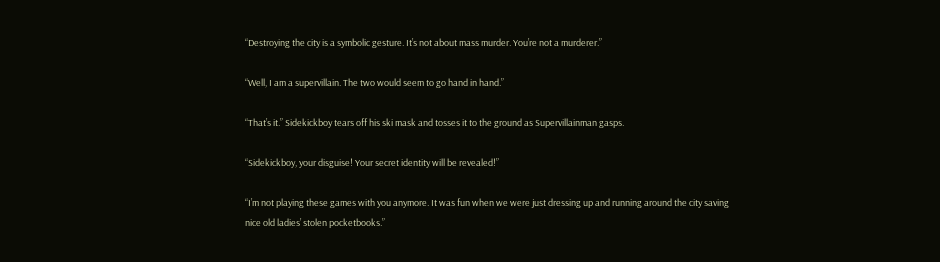“Destroying the city is a symbolic gesture. It’s not about mass murder. You’re not a murderer.”

“Well, I am a supervillain. The two would seem to go hand in hand.”

“That’s it.” Sidekickboy tears off his ski mask and tosses it to the ground as Supervillainman gasps.

“Sidekickboy, your disguise! Your secret identity will be revealed!”

“I’m not playing these games with you anymore. It was fun when we were just dressing up and running around the city saving nice old ladies’ stolen pocketbooks.”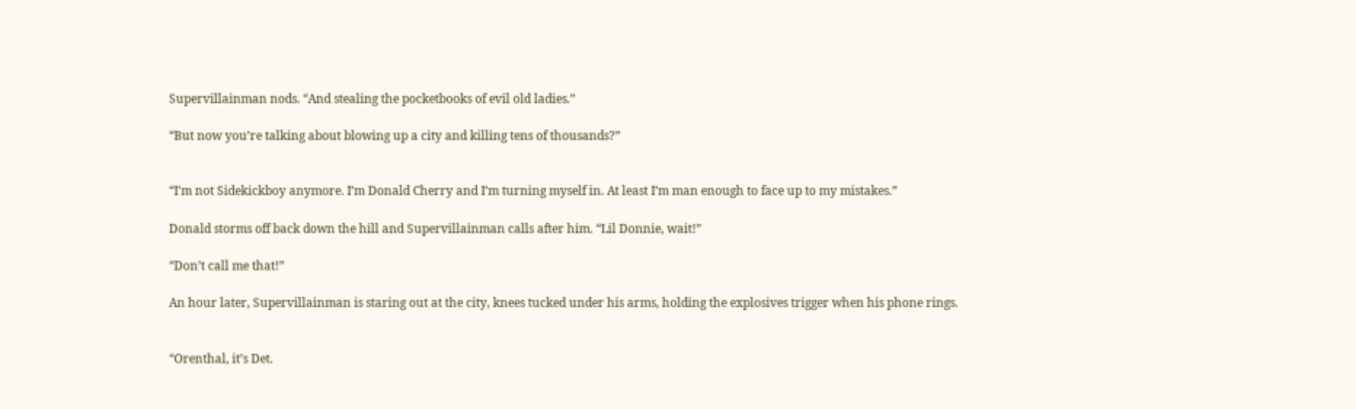Supervillainman nods. “And stealing the pocketbooks of evil old ladies.”

“But now you’re talking about blowing up a city and killing tens of thousands?”


“I’m not Sidekickboy anymore. I’m Donald Cherry and I’m turning myself in. At least I’m man enough to face up to my mistakes.”

Donald storms off back down the hill and Supervillainman calls after him. “Lil Donnie, wait!”

“Don’t call me that!”

An hour later, Supervillainman is staring out at the city, knees tucked under his arms, holding the explosives trigger when his phone rings.


“Orenthal, it’s Det.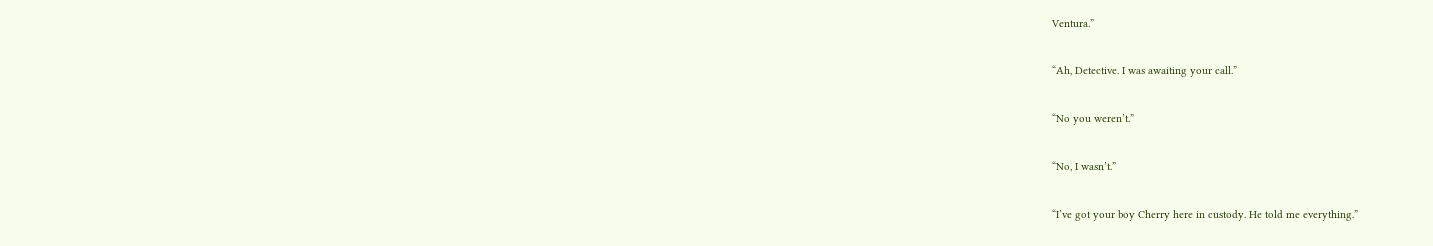Ventura.”

“Ah, Detective. I was awaiting your call.”

“No you weren’t.”

“No, I wasn’t.”

“I’ve got your boy Cherry here in custody. He told me everything.”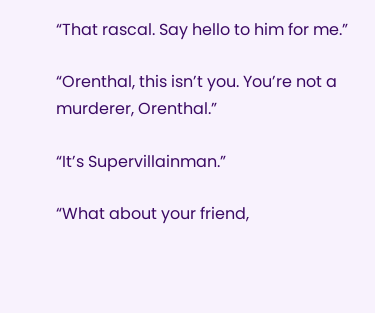“That rascal. Say hello to him for me.”

“Orenthal, this isn’t you. You’re not a murderer, Orenthal.”

“It’s Supervillainman.”

“What about your friend,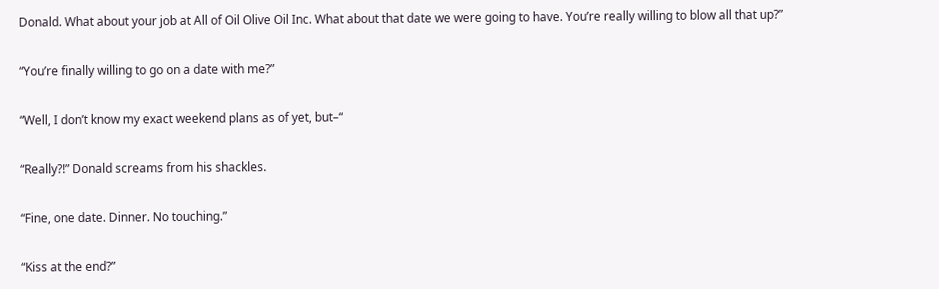Donald. What about your job at All of Oil Olive Oil Inc. What about that date we were going to have. You’re really willing to blow all that up?”

“You’re finally willing to go on a date with me?”

“Well, I don’t know my exact weekend plans as of yet, but–“

“Really?!” Donald screams from his shackles.

“Fine, one date. Dinner. No touching.”

“Kiss at the end?”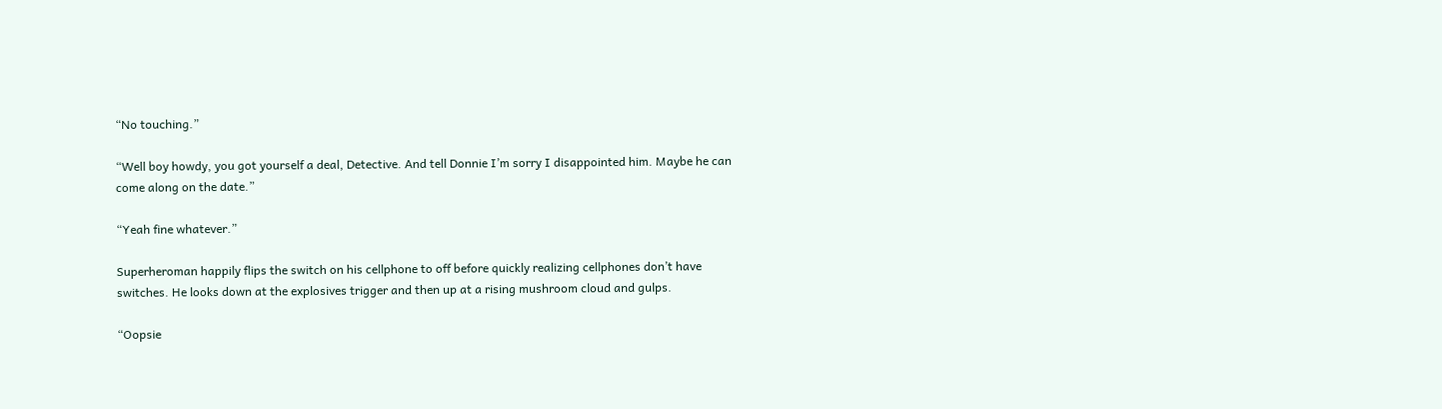“No touching.”

“Well boy howdy, you got yourself a deal, Detective. And tell Donnie I’m sorry I disappointed him. Maybe he can come along on the date.”

“Yeah fine whatever.”

Superheroman happily flips the switch on his cellphone to off before quickly realizing cellphones don’t have switches. He looks down at the explosives trigger and then up at a rising mushroom cloud and gulps.

“Oopsie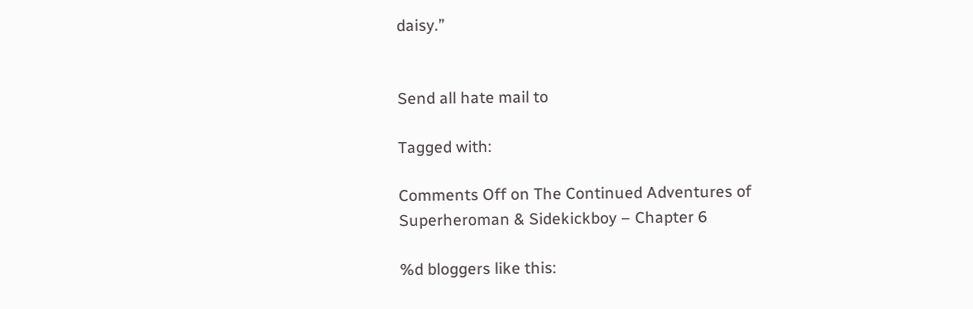daisy.”


Send all hate mail to

Tagged with:

Comments Off on The Continued Adventures of Superheroman & Sidekickboy – Chapter 6

%d bloggers like this: